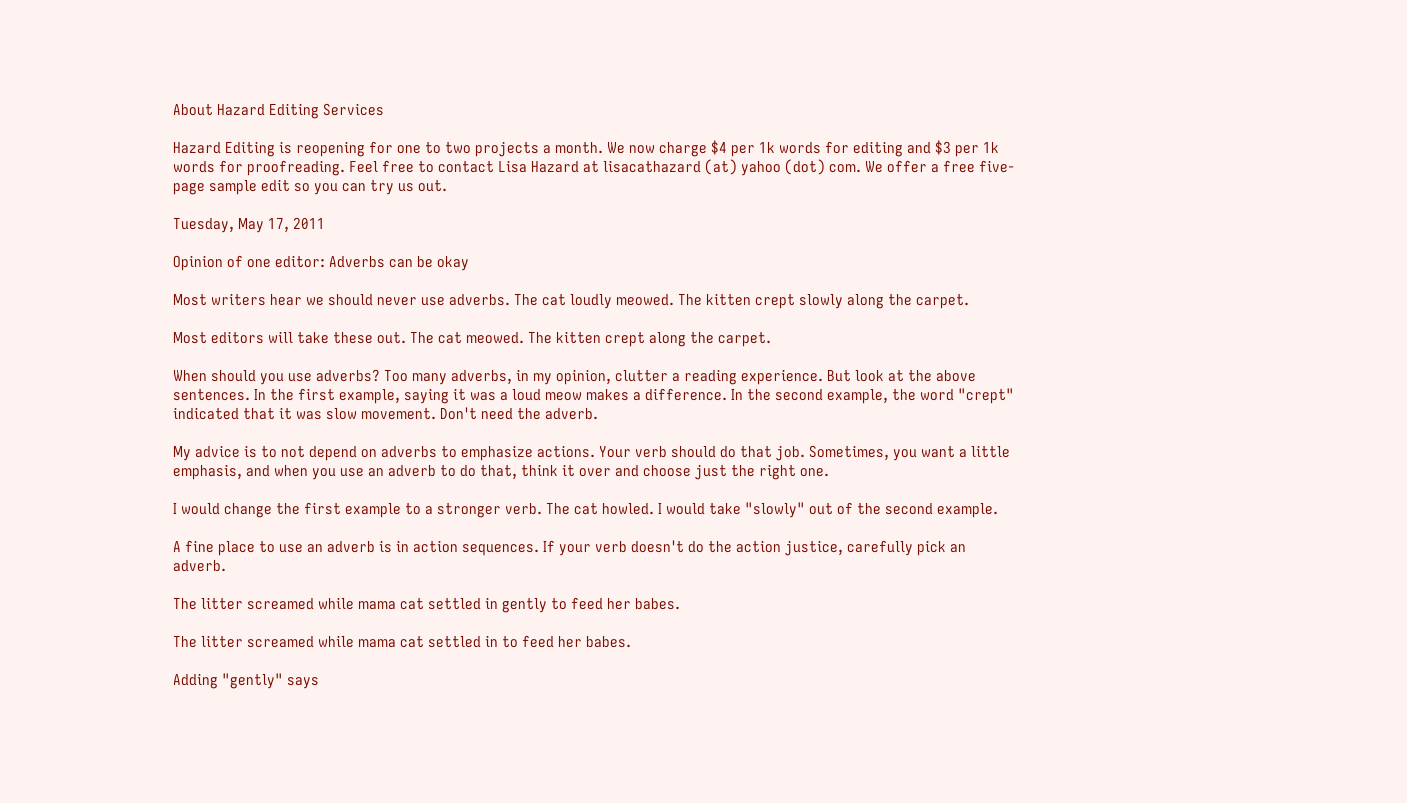About Hazard Editing Services

Hazard Editing is reopening for one to two projects a month. We now charge $4 per 1k words for editing and $3 per 1k words for proofreading. Feel free to contact Lisa Hazard at lisacathazard (at) yahoo (dot) com. We offer a free five-page sample edit so you can try us out.

Tuesday, May 17, 2011

Opinion of one editor: Adverbs can be okay

Most writers hear we should never use adverbs. The cat loudly meowed. The kitten crept slowly along the carpet.

Most editors will take these out. The cat meowed. The kitten crept along the carpet.

When should you use adverbs? Too many adverbs, in my opinion, clutter a reading experience. But look at the above sentences. In the first example, saying it was a loud meow makes a difference. In the second example, the word "crept" indicated that it was slow movement. Don't need the adverb.

My advice is to not depend on adverbs to emphasize actions. Your verb should do that job. Sometimes, you want a little emphasis, and when you use an adverb to do that, think it over and choose just the right one.

I would change the first example to a stronger verb. The cat howled. I would take "slowly" out of the second example.

A fine place to use an adverb is in action sequences. If your verb doesn't do the action justice, carefully pick an adverb.

The litter screamed while mama cat settled in gently to feed her babes.

The litter screamed while mama cat settled in to feed her babes.

Adding "gently" says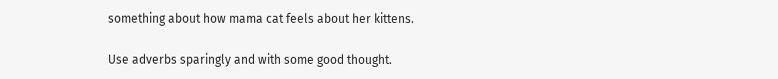something about how mama cat feels about her kittens.

Use adverbs sparingly and with some good thought.